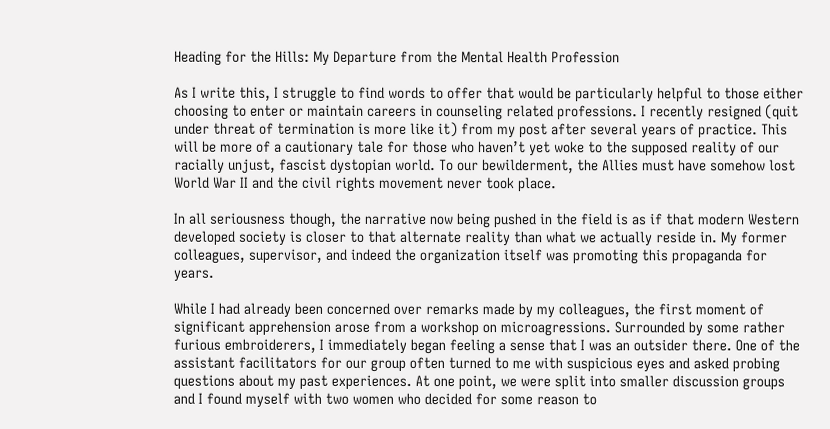Heading for the Hills: My Departure from the Mental Health Profession

As I write this, I struggle to find words to offer that would be particularly helpful to those either choosing to enter or maintain careers in counseling related professions. I recently resigned (quit under threat of termination is more like it) from my post after several years of practice. This will be more of a cautionary tale for those who haven’t yet woke to the supposed reality of our racially unjust, fascist dystopian world. To our bewilderment, the Allies must have somehow lost World War II and the civil rights movement never took place.

In all seriousness though, the narrative now being pushed in the field is as if that modern Western developed society is closer to that alternate reality than what we actually reside in. My former colleagues, supervisor, and indeed the organization itself was promoting this propaganda for years.

While I had already been concerned over remarks made by my colleagues, the first moment of significant apprehension arose from a workshop on microagressions. Surrounded by some rather furious embroiderers, I immediately began feeling a sense that I was an outsider there. One of the assistant facilitators for our group often turned to me with suspicious eyes and asked probing questions about my past experiences. At one point, we were split into smaller discussion groups and I found myself with two women who decided for some reason to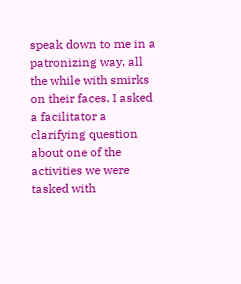speak down to me in a patronizing way, all the while with smirks on their faces. I asked a facilitator a clarifying question about one of the activities we were tasked with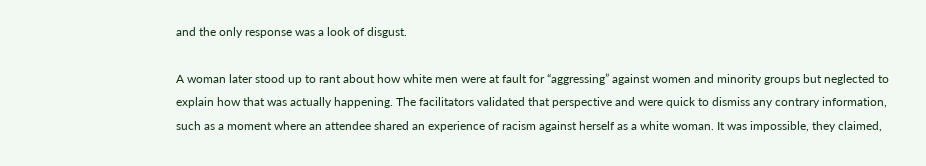and the only response was a look of disgust.

A woman later stood up to rant about how white men were at fault for “aggressing” against women and minority groups but neglected to explain how that was actually happening. The facilitators validated that perspective and were quick to dismiss any contrary information, such as a moment where an attendee shared an experience of racism against herself as a white woman. It was impossible, they claimed,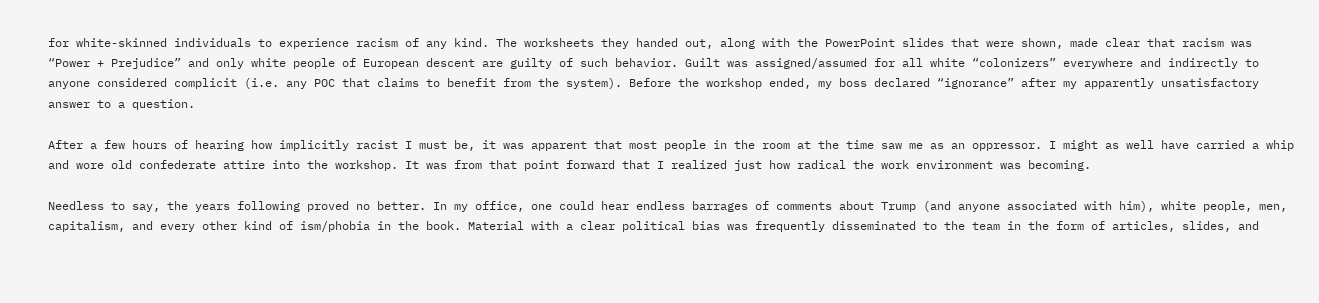for white-skinned individuals to experience racism of any kind. The worksheets they handed out, along with the PowerPoint slides that were shown, made clear that racism was “Power + Prejudice” and only white people of European descent are guilty of such behavior. Guilt was assigned/assumed for all white “colonizers” everywhere and indirectly to anyone considered complicit (i.e. any POC that claims to benefit from the system). Before the workshop ended, my boss declared “ignorance” after my apparently unsatisfactory answer to a question.

After a few hours of hearing how implicitly racist I must be, it was apparent that most people in the room at the time saw me as an oppressor. I might as well have carried a whip and wore old confederate attire into the workshop. It was from that point forward that I realized just how radical the work environment was becoming.

Needless to say, the years following proved no better. In my office, one could hear endless barrages of comments about Trump (and anyone associated with him), white people, men, capitalism, and every other kind of ism/phobia in the book. Material with a clear political bias was frequently disseminated to the team in the form of articles, slides, and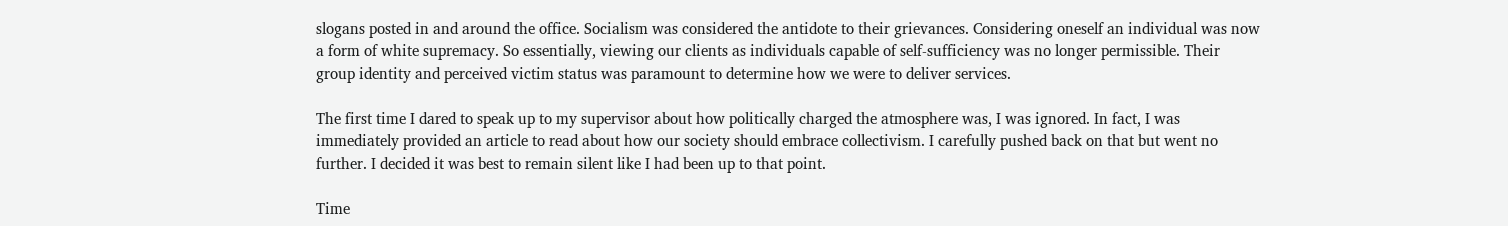slogans posted in and around the office. Socialism was considered the antidote to their grievances. Considering oneself an individual was now a form of white supremacy. So essentially, viewing our clients as individuals capable of self-sufficiency was no longer permissible. Their group identity and perceived victim status was paramount to determine how we were to deliver services.

The first time I dared to speak up to my supervisor about how politically charged the atmosphere was, I was ignored. In fact, I was immediately provided an article to read about how our society should embrace collectivism. I carefully pushed back on that but went no further. I decided it was best to remain silent like I had been up to that point.

Time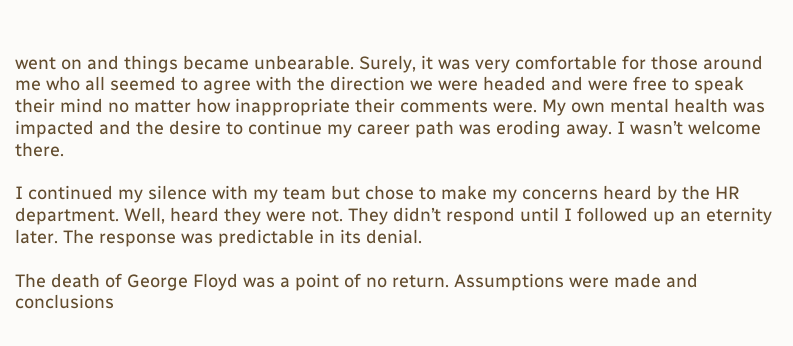went on and things became unbearable. Surely, it was very comfortable for those around me who all seemed to agree with the direction we were headed and were free to speak their mind no matter how inappropriate their comments were. My own mental health was impacted and the desire to continue my career path was eroding away. I wasn’t welcome there.

I continued my silence with my team but chose to make my concerns heard by the HR department. Well, heard they were not. They didn’t respond until I followed up an eternity later. The response was predictable in its denial.

The death of George Floyd was a point of no return. Assumptions were made and conclusions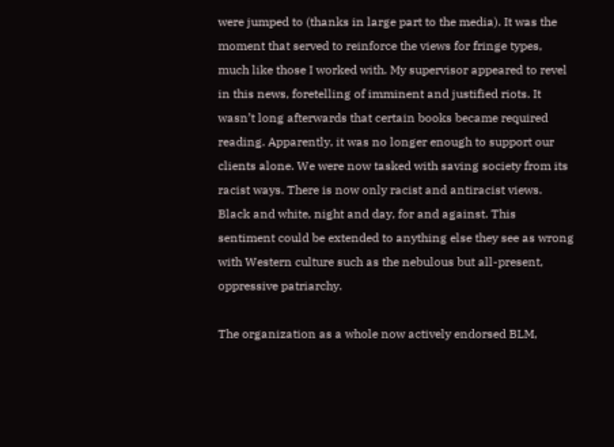were jumped to (thanks in large part to the media). It was the moment that served to reinforce the views for fringe types, much like those I worked with. My supervisor appeared to revel in this news, foretelling of imminent and justified riots. It wasn’t long afterwards that certain books became required reading. Apparently, it was no longer enough to support our clients alone. We were now tasked with saving society from its racist ways. There is now only racist and antiracist views. Black and white, night and day, for and against. This sentiment could be extended to anything else they see as wrong with Western culture such as the nebulous but all-present, oppressive patriarchy.

The organization as a whole now actively endorsed BLM,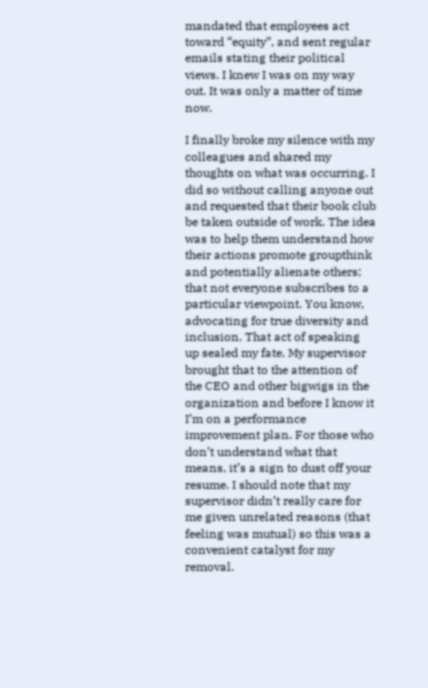mandated that employees act toward “equity”, and sent regular emails stating their political views. I knew I was on my way out. It was only a matter of time now.

I finally broke my silence with my colleagues and shared my thoughts on what was occurring. I did so without calling anyone out and requested that their book club be taken outside of work. The idea was to help them understand how their actions promote groupthink and potentially alienate others; that not everyone subscribes to a particular viewpoint. You know, advocating for true diversity and inclusion. That act of speaking up sealed my fate. My supervisor brought that to the attention of the CEO and other bigwigs in the organization and before I know it I’m on a performance improvement plan. For those who don’t understand what that means, it’s a sign to dust off your resume. I should note that my supervisor didn’t really care for me given unrelated reasons (that feeling was mutual) so this was a convenient catalyst for my removal.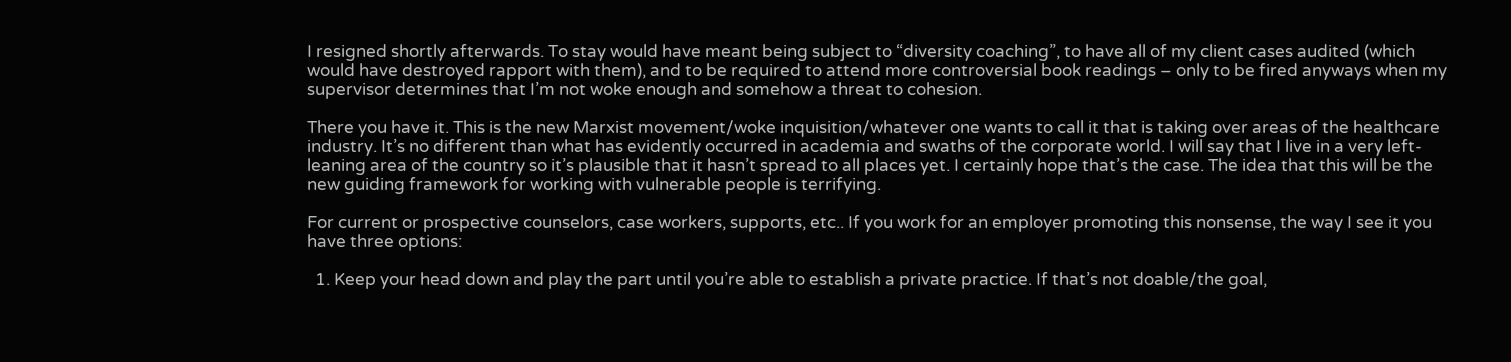I resigned shortly afterwards. To stay would have meant being subject to “diversity coaching”, to have all of my client cases audited (which would have destroyed rapport with them), and to be required to attend more controversial book readings – only to be fired anyways when my supervisor determines that I’m not woke enough and somehow a threat to cohesion.

There you have it. This is the new Marxist movement/woke inquisition/whatever one wants to call it that is taking over areas of the healthcare industry. It’s no different than what has evidently occurred in academia and swaths of the corporate world. I will say that I live in a very left-leaning area of the country so it’s plausible that it hasn’t spread to all places yet. I certainly hope that’s the case. The idea that this will be the new guiding framework for working with vulnerable people is terrifying.

For current or prospective counselors, case workers, supports, etc.. If you work for an employer promoting this nonsense, the way I see it you have three options:

  1. Keep your head down and play the part until you’re able to establish a private practice. If that’s not doable/the goal,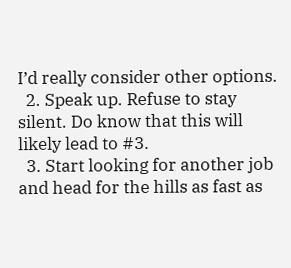I’d really consider other options.
  2. Speak up. Refuse to stay silent. Do know that this will likely lead to #3.
  3. Start looking for another job and head for the hills as fast as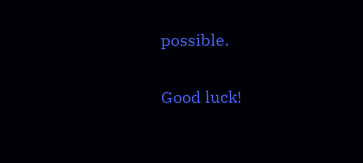possible.

Good luck!